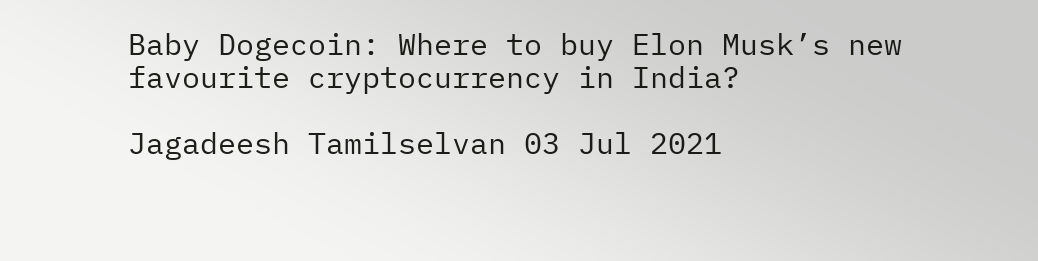Baby Dogecoin: Where to buy Elon Musk’s new favourite cryptocurrency in India?

Jagadeesh Tamilselvan 03 Jul 2021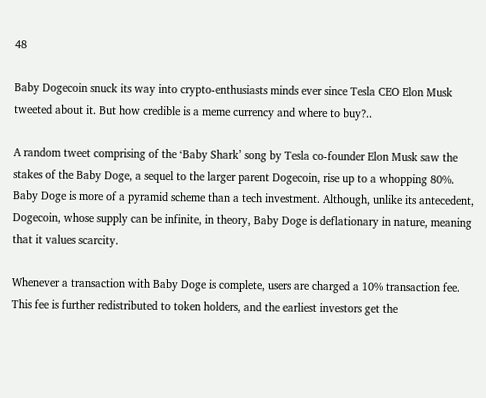48

Baby Dogecoin snuck its way into crypto-enthusiasts minds ever since Tesla CEO Elon Musk tweeted about it. But how credible is a meme currency and where to buy?..

A random tweet comprising of the ‘Baby Shark’ song by Tesla co-founder Elon Musk saw the stakes of the Baby Doge, a sequel to the larger parent Dogecoin, rise up to a whopping 80%. Baby Doge is more of a pyramid scheme than a tech investment. Although, unlike its antecedent, Dogecoin, whose supply can be infinite, in theory, Baby Doge is deflationary in nature, meaning that it values scarcity.

Whenever a transaction with Baby Doge is complete, users are charged a 10% transaction fee. This fee is further redistributed to token holders, and the earliest investors get the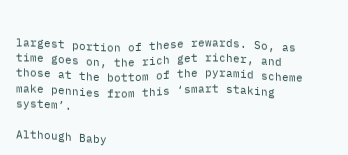largest portion of these rewards. So, as time goes on, the rich get richer, and those at the bottom of the pyramid scheme make pennies from this ‘smart staking system’.

Although Baby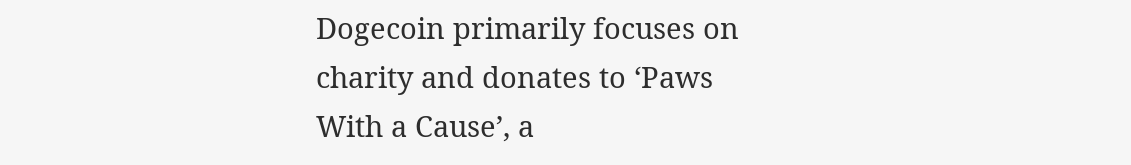Dogecoin primarily focuses on charity and donates to ‘Paws With a Cause’, a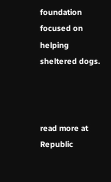foundation focused on helping sheltered dogs.



read more at Republic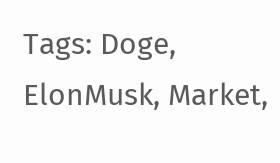Tags: Doge, ElonMusk, Market,